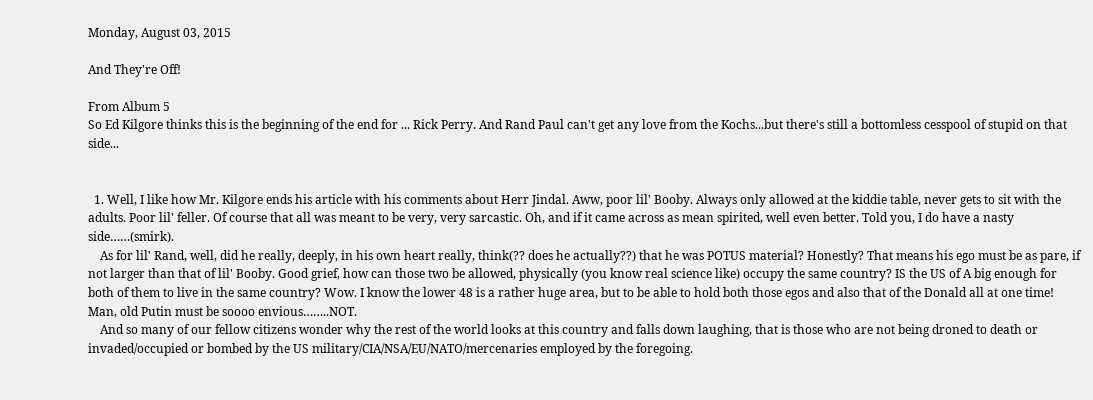Monday, August 03, 2015

And They're Off!

From Album 5
So Ed Kilgore thinks this is the beginning of the end for ... Rick Perry. And Rand Paul can't get any love from the Kochs...but there's still a bottomless cesspool of stupid on that side...


  1. Well, I like how Mr. Kilgore ends his article with his comments about Herr Jindal. Aww, poor lil' Booby. Always only allowed at the kiddie table, never gets to sit with the adults. Poor lil' feller. Of course that all was meant to be very, very sarcastic. Oh, and if it came across as mean spirited, well even better. Told you, I do have a nasty side……(smirk).
    As for lil' Rand, well, did he really, deeply, in his own heart really, think(?? does he actually??) that he was POTUS material? Honestly? That means his ego must be as pare, if not larger than that of lil' Booby. Good grief, how can those two be allowed, physically (you know real science like) occupy the same country? IS the US of A big enough for both of them to live in the same country? Wow. I know the lower 48 is a rather huge area, but to be able to hold both those egos and also that of the Donald all at one time! Man, old Putin must be soooo envious……..NOT.
    And so many of our fellow citizens wonder why the rest of the world looks at this country and falls down laughing, that is those who are not being droned to death or invaded/occupied or bombed by the US military/CIA/NSA/EU/NATO/mercenaries employed by the foregoing.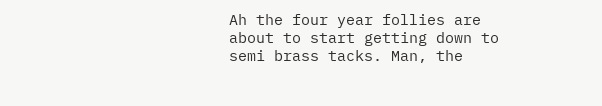Ah the four year follies are about to start getting down to semi brass tacks. Man, the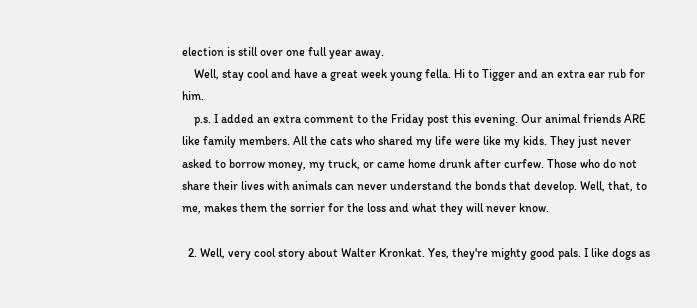election is still over one full year away.
    Well, stay cool and have a great week young fella. Hi to Tigger and an extra ear rub for him.
    p.s. I added an extra comment to the Friday post this evening. Our animal friends ARE like family members. All the cats who shared my life were like my kids. They just never asked to borrow money, my truck, or came home drunk after curfew. Those who do not share their lives with animals can never understand the bonds that develop. Well, that, to me, makes them the sorrier for the loss and what they will never know.

  2. Well, very cool story about Walter Kronkat. Yes, they're mighty good pals. I like dogs as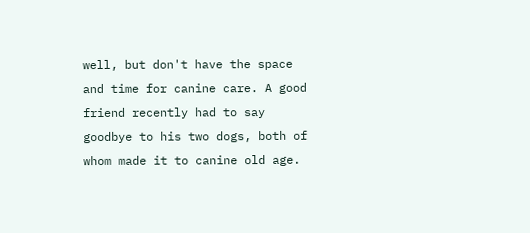well, but don't have the space and time for canine care. A good friend recently had to say goodbye to his two dogs, both of whom made it to canine old age.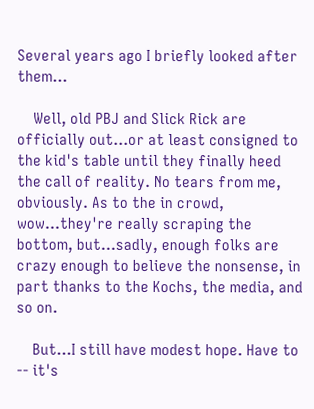Several years ago I briefly looked after them...

    Well, old PBJ and Slick Rick are officially out...or at least consigned to the kid's table until they finally heed the call of reality. No tears from me, obviously. As to the in crowd, wow...they're really scraping the bottom, but...sadly, enough folks are crazy enough to believe the nonsense, in part thanks to the Kochs, the media, and so on.

    But...I still have modest hope. Have to -- it's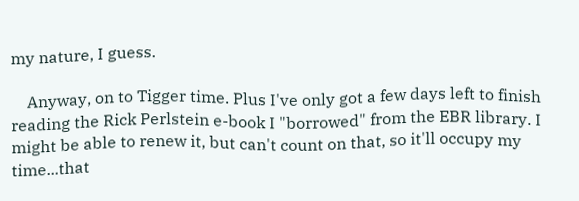my nature, I guess.

    Anyway, on to Tigger time. Plus I've only got a few days left to finish reading the Rick Perlstein e-book I "borrowed" from the EBR library. I might be able to renew it, but can't count on that, so it'll occupy my time...that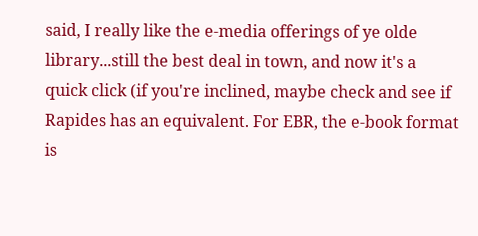said, I really like the e-media offerings of ye olde library...still the best deal in town, and now it's a quick click (if you're inclined, maybe check and see if Rapides has an equivalent. For EBR, the e-book format is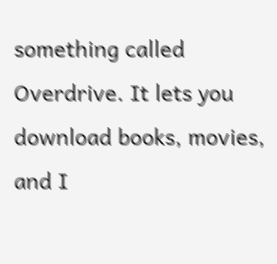something called Overdrive. It lets you download books, movies, and I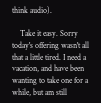think audio).

    Take it easy. Sorry today's offering wasn't all that a little tired. I need a vacation, and have been wanting to take one for a while, but am still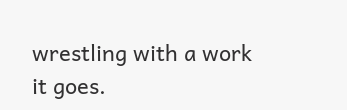wrestling with a work it goes.